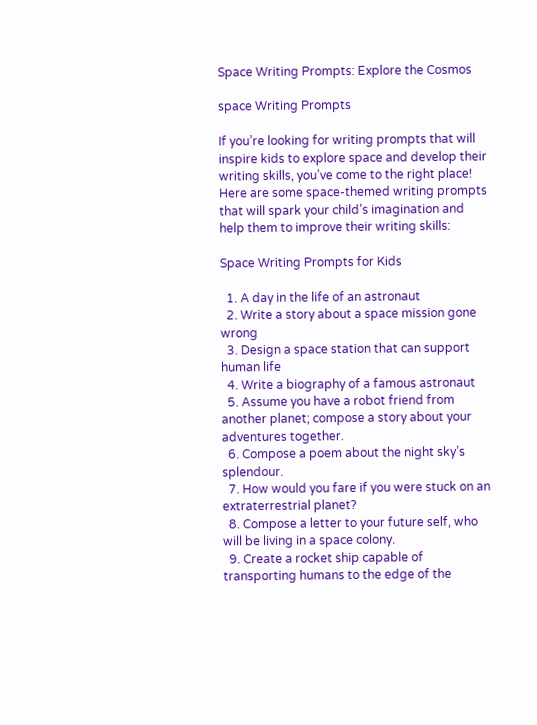Space Writing Prompts: Explore the Cosmos

space Writing Prompts

If you’re looking for writing prompts that will inspire kids to explore space and develop their writing skills, you’ve come to the right place! Here are some space-themed writing prompts that will spark your child’s imagination and help them to improve their writing skills:

Space Writing Prompts for Kids

  1. A day in the life of an astronaut
  2. Write a story about a space mission gone wrong
  3. Design a space station that can support human life
  4. Write a biography of a famous astronaut
  5. Assume you have a robot friend from another planet; compose a story about your adventures together.
  6. Compose a poem about the night sky’s splendour.
  7. How would you fare if you were stuck on an extraterrestrial planet?
  8. Compose a letter to your future self, who will be living in a space colony.
  9. Create a rocket ship capable of transporting humans to the edge of the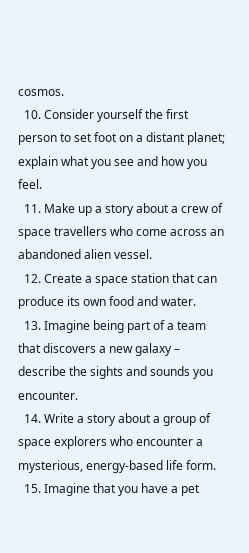cosmos.
  10. Consider yourself the first person to set foot on a distant planet; explain what you see and how you feel.
  11. Make up a story about a crew of space travellers who come across an abandoned alien vessel.
  12. Create a space station that can produce its own food and water.
  13. Imagine being part of a team that discovers a new galaxy – describe the sights and sounds you encounter.
  14. Write a story about a group of space explorers who encounter a mysterious, energy-based life form.
  15. Imagine that you have a pet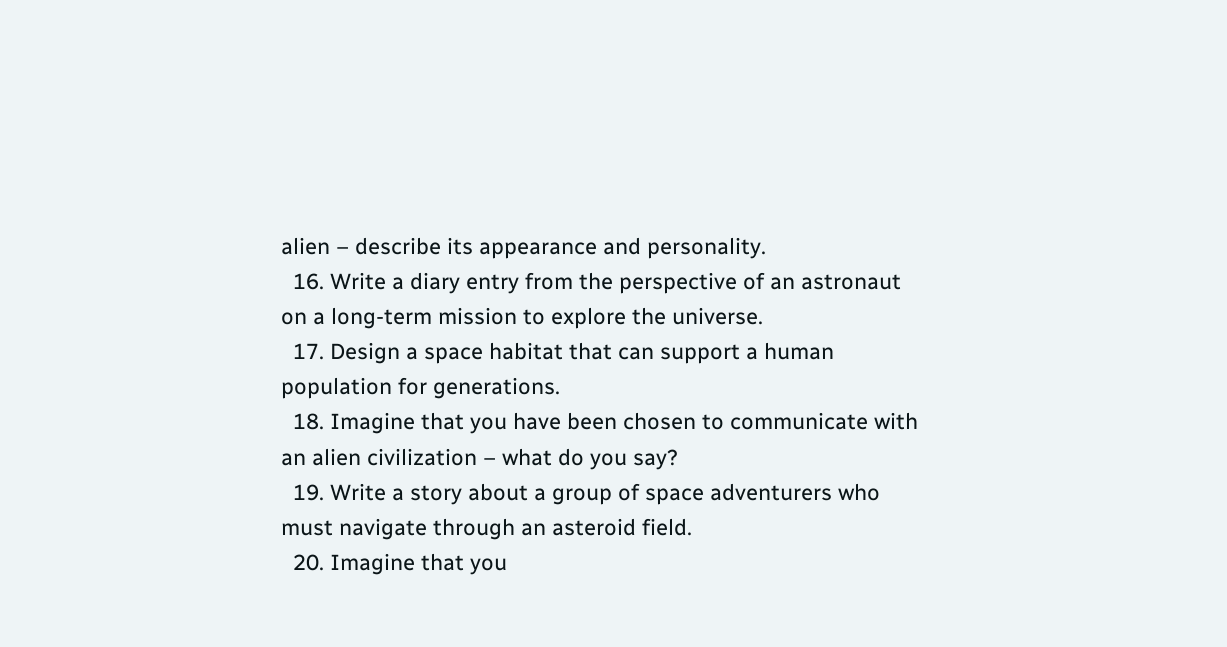alien – describe its appearance and personality.
  16. Write a diary entry from the perspective of an astronaut on a long-term mission to explore the universe.
  17. Design a space habitat that can support a human population for generations.
  18. Imagine that you have been chosen to communicate with an alien civilization – what do you say?
  19. Write a story about a group of space adventurers who must navigate through an asteroid field.
  20. Imagine that you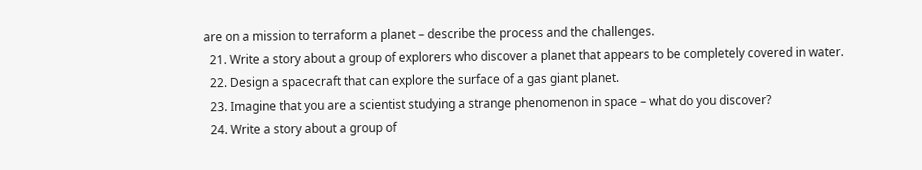are on a mission to terraform a planet – describe the process and the challenges.
  21. Write a story about a group of explorers who discover a planet that appears to be completely covered in water.
  22. Design a spacecraft that can explore the surface of a gas giant planet.
  23. Imagine that you are a scientist studying a strange phenomenon in space – what do you discover?
  24. Write a story about a group of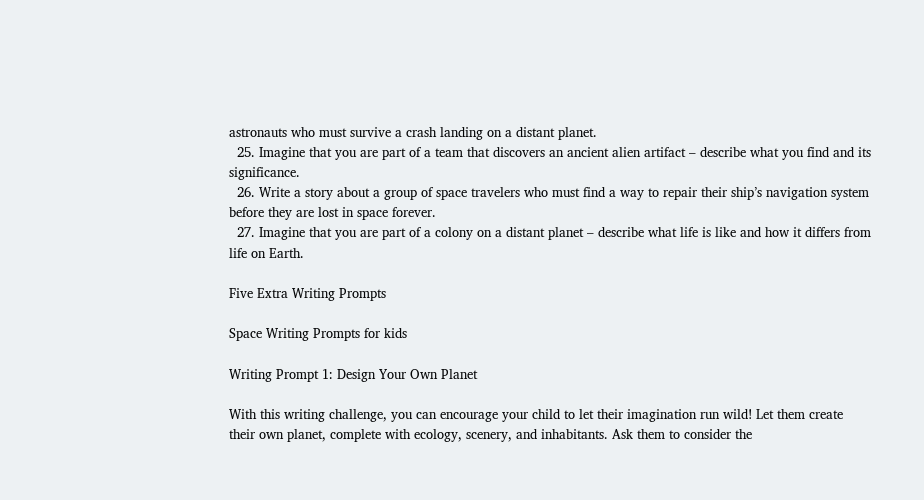astronauts who must survive a crash landing on a distant planet.
  25. Imagine that you are part of a team that discovers an ancient alien artifact – describe what you find and its significance.
  26. Write a story about a group of space travelers who must find a way to repair their ship’s navigation system before they are lost in space forever.
  27. Imagine that you are part of a colony on a distant planet – describe what life is like and how it differs from life on Earth.

Five Extra Writing Prompts

Space Writing Prompts for kids

Writing Prompt 1: Design Your Own Planet

With this writing challenge, you can encourage your child to let their imagination run wild! Let them create their own planet, complete with ecology, scenery, and inhabitants. Ask them to consider the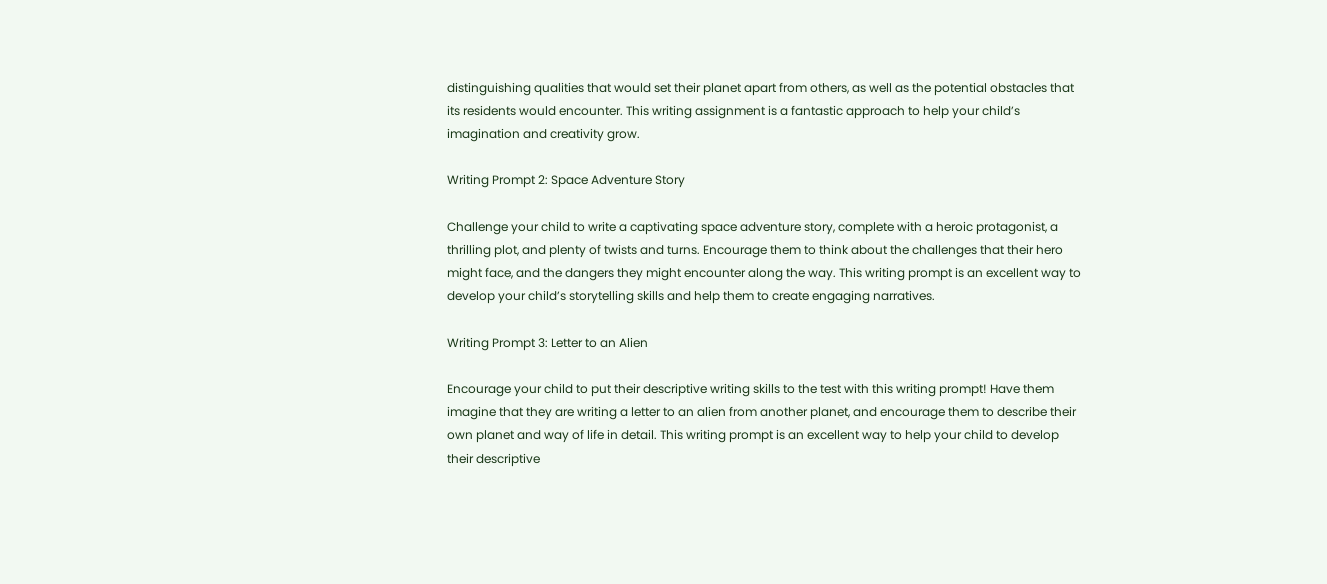distinguishing qualities that would set their planet apart from others, as well as the potential obstacles that its residents would encounter. This writing assignment is a fantastic approach to help your child’s imagination and creativity grow.

Writing Prompt 2: Space Adventure Story

Challenge your child to write a captivating space adventure story, complete with a heroic protagonist, a thrilling plot, and plenty of twists and turns. Encourage them to think about the challenges that their hero might face, and the dangers they might encounter along the way. This writing prompt is an excellent way to develop your child’s storytelling skills and help them to create engaging narratives.

Writing Prompt 3: Letter to an Alien

Encourage your child to put their descriptive writing skills to the test with this writing prompt! Have them imagine that they are writing a letter to an alien from another planet, and encourage them to describe their own planet and way of life in detail. This writing prompt is an excellent way to help your child to develop their descriptive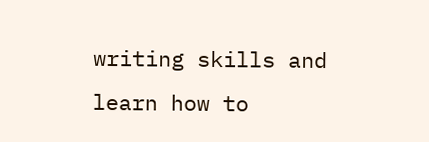writing skills and learn how to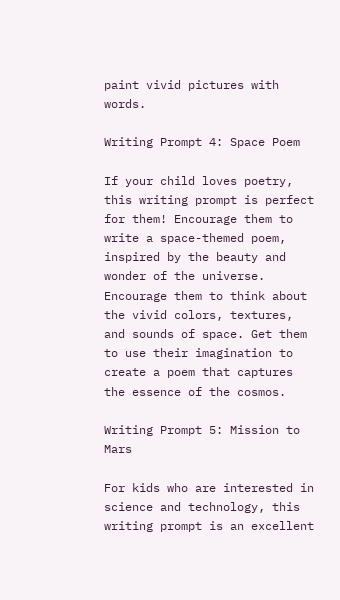paint vivid pictures with words.

Writing Prompt 4: Space Poem

If your child loves poetry, this writing prompt is perfect for them! Encourage them to write a space-themed poem, inspired by the beauty and wonder of the universe. Encourage them to think about the vivid colors, textures, and sounds of space. Get them to use their imagination to create a poem that captures the essence of the cosmos.

Writing Prompt 5: Mission to Mars

For kids who are interested in science and technology, this writing prompt is an excellent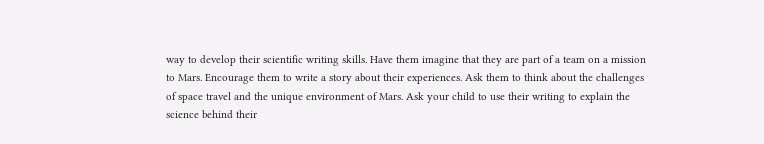way to develop their scientific writing skills. Have them imagine that they are part of a team on a mission to Mars. Encourage them to write a story about their experiences. Ask them to think about the challenges of space travel and the unique environment of Mars. Ask your child to use their writing to explain the science behind their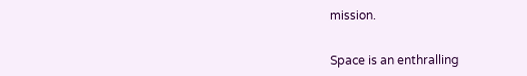mission.


Space is an enthralling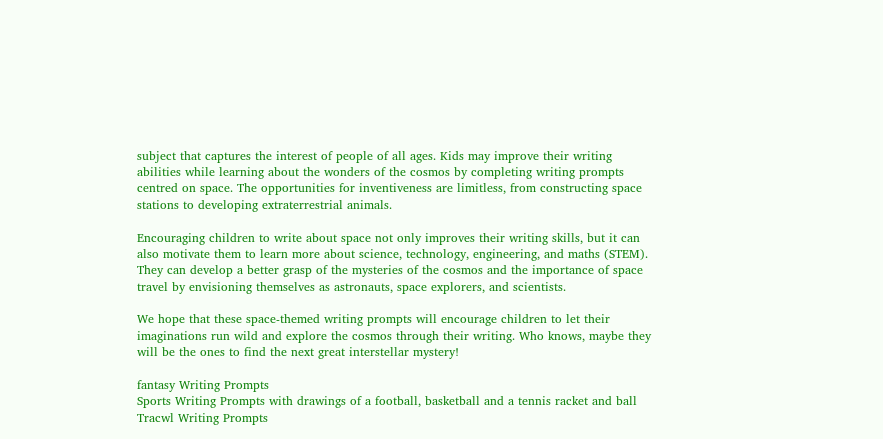subject that captures the interest of people of all ages. Kids may improve their writing abilities while learning about the wonders of the cosmos by completing writing prompts centred on space. The opportunities for inventiveness are limitless, from constructing space stations to developing extraterrestrial animals.

Encouraging children to write about space not only improves their writing skills, but it can also motivate them to learn more about science, technology, engineering, and maths (STEM). They can develop a better grasp of the mysteries of the cosmos and the importance of space travel by envisioning themselves as astronauts, space explorers, and scientists.

We hope that these space-themed writing prompts will encourage children to let their imaginations run wild and explore the cosmos through their writing. Who knows, maybe they will be the ones to find the next great interstellar mystery!

fantasy Writing Prompts
Sports Writing Prompts with drawings of a football, basketball and a tennis racket and ball
Tracwl Writing Prompts